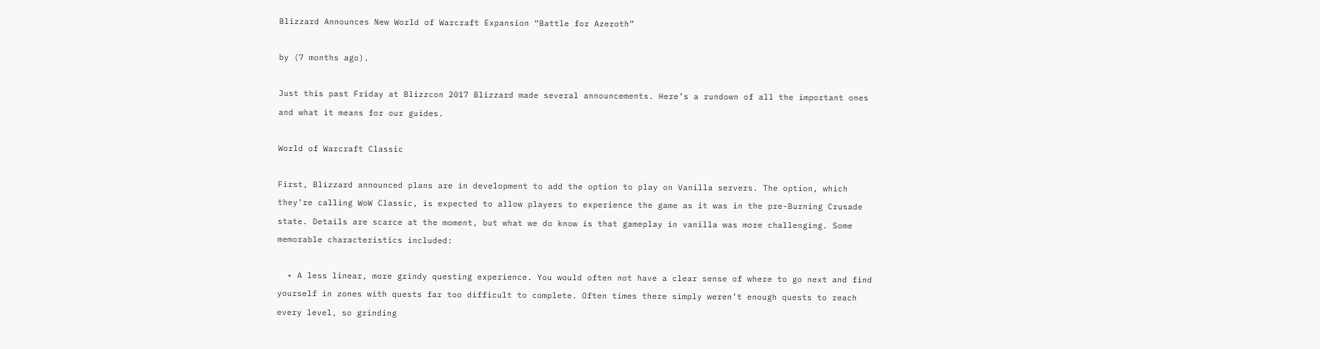Blizzard Announces New World of Warcraft Expansion “Battle for Azeroth”

by (7 months ago).

Just this past Friday at Blizzcon 2017 Blizzard made several announcements. Here’s a rundown of all the important ones and what it means for our guides.

World of Warcraft Classic

First, Blizzard announced plans are in development to add the option to play on Vanilla servers. The option, which they’re calling WoW Classic, is expected to allow players to experience the game as it was in the pre-Burning Crusade state. Details are scarce at the moment, but what we do know is that gameplay in vanilla was more challenging. Some memorable characteristics included:

  • A less linear, more grindy questing experience. You would often not have a clear sense of where to go next and find yourself in zones with quests far too difficult to complete. Often times there simply weren’t enough quests to reach every level, so grinding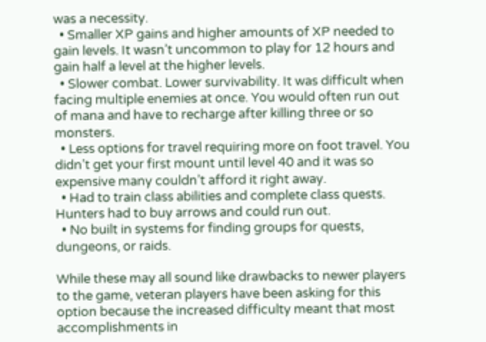was a necessity.
  • Smaller XP gains and higher amounts of XP needed to gain levels. It wasn’t uncommon to play for 12 hours and gain half a level at the higher levels.
  • Slower combat. Lower survivability. It was difficult when facing multiple enemies at once. You would often run out of mana and have to recharge after killing three or so monsters.
  • Less options for travel requiring more on foot travel. You didn’t get your first mount until level 40 and it was so expensive many couldn’t afford it right away.
  • Had to train class abilities and complete class quests. Hunters had to buy arrows and could run out.
  • No built in systems for finding groups for quests, dungeons, or raids.

While these may all sound like drawbacks to newer players to the game, veteran players have been asking for this option because the increased difficulty meant that most accomplishments in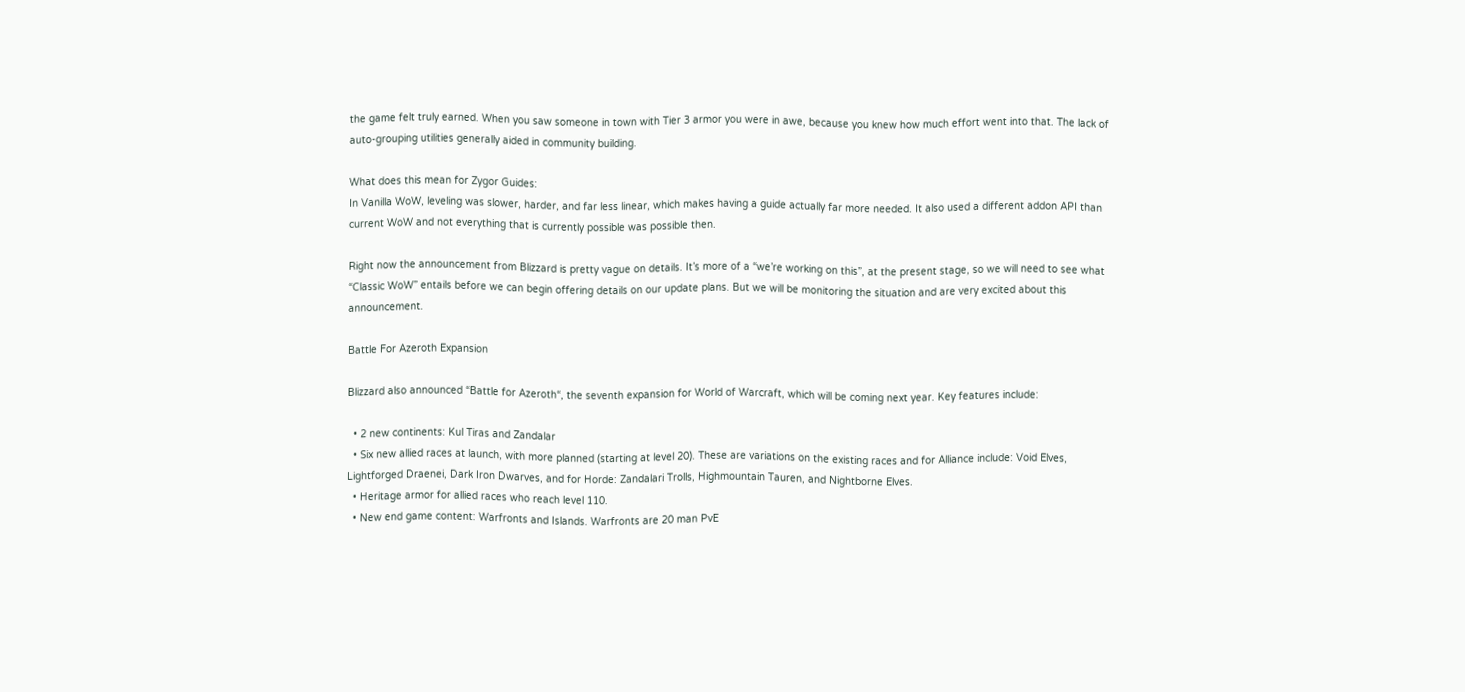the game felt truly earned. When you saw someone in town with Tier 3 armor you were in awe, because you knew how much effort went into that. The lack of auto-grouping utilities generally aided in community building.

What does this mean for Zygor Guides:
In Vanilla WoW, leveling was slower, harder, and far less linear, which makes having a guide actually far more needed. It also used a different addon API than current WoW and not everything that is currently possible was possible then.

Right now the announcement from Blizzard is pretty vague on details. It’s more of a “we’re working on this”, at the present stage, so we will need to see what “Classic WoW” entails before we can begin offering details on our update plans. But we will be monitoring the situation and are very excited about this announcement.

Battle For Azeroth Expansion

Blizzard also announced “Battle for Azeroth“, the seventh expansion for World of Warcraft, which will be coming next year. Key features include:

  • 2 new continents: Kul Tiras and Zandalar
  • Six new allied races at launch, with more planned (starting at level 20). These are variations on the existing races and for Alliance include: Void Elves, Lightforged Draenei, Dark Iron Dwarves, and for Horde: Zandalari Trolls, Highmountain Tauren, and Nightborne Elves.
  • Heritage armor for allied races who reach level 110.
  • New end game content: Warfronts and Islands. Warfronts are 20 man PvE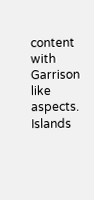content with Garrison like aspects. Islands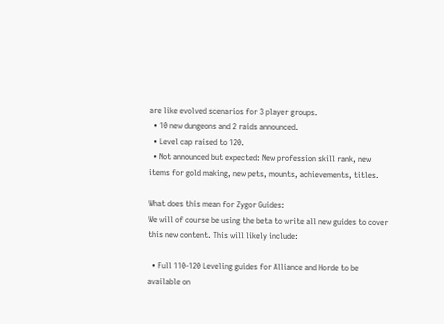are like evolved scenarios for 3 player groups.
  • 10 new dungeons and 2 raids announced.
  • Level cap raised to 120.
  • Not announced but expected: New profession skill rank, new items for gold making, new pets, mounts, achievements, titles.

What does this mean for Zygor Guides:
We will of course be using the beta to write all new guides to cover this new content. This will likely include:

  • Full 110-120 Leveling guides for Alliance and Horde to be available on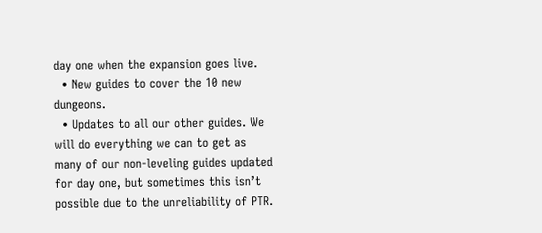day one when the expansion goes live.
  • New guides to cover the 10 new dungeons.
  • Updates to all our other guides. We will do everything we can to get as many of our non-leveling guides updated for day one, but sometimes this isn’t possible due to the unreliability of PTR.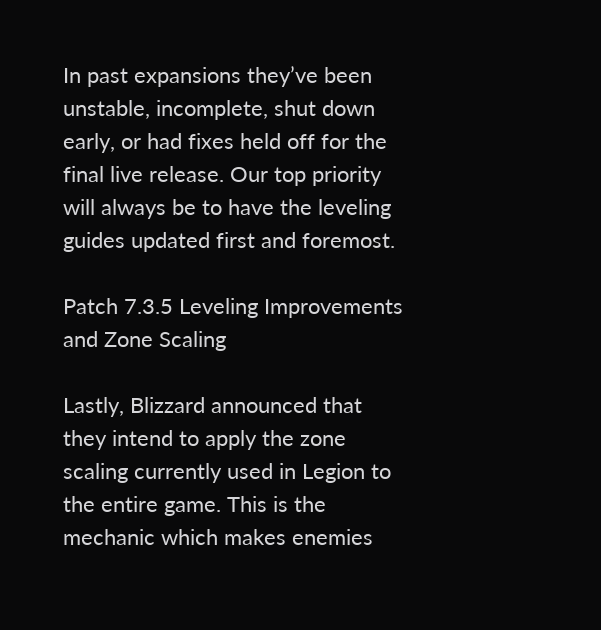In past expansions they’ve been unstable, incomplete, shut down early, or had fixes held off for the final live release. Our top priority will always be to have the leveling guides updated first and foremost.

Patch 7.3.5 Leveling Improvements and Zone Scaling

Lastly, Blizzard announced that they intend to apply the zone scaling currently used in Legion to the entire game. This is the mechanic which makes enemies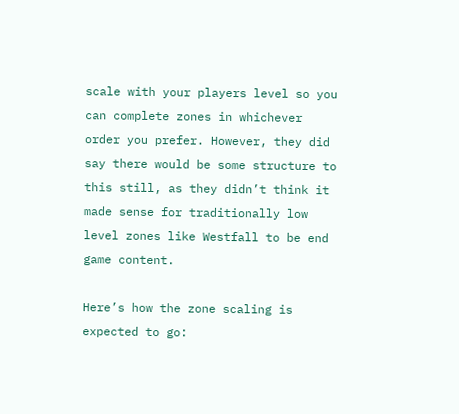scale with your players level so you can complete zones in whichever order you prefer. However, they did say there would be some structure to this still, as they didn’t think it made sense for traditionally low level zones like Westfall to be end game content.

Here’s how the zone scaling is expected to go: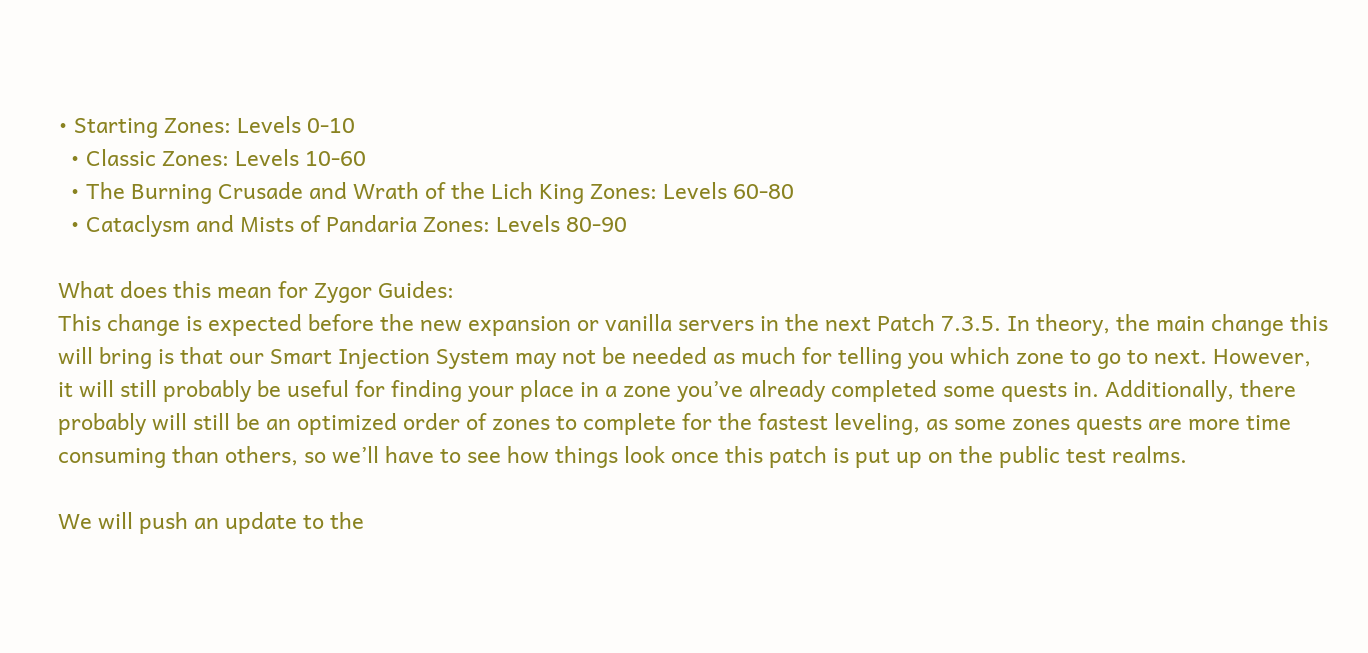• Starting Zones: Levels 0-10
  • Classic Zones: Levels 10-60
  • The Burning Crusade and Wrath of the Lich King Zones: Levels 60-80
  • Cataclysm and Mists of Pandaria Zones: Levels 80-90

What does this mean for Zygor Guides:
This change is expected before the new expansion or vanilla servers in the next Patch 7.3.5. In theory, the main change this will bring is that our Smart Injection System may not be needed as much for telling you which zone to go to next. However, it will still probably be useful for finding your place in a zone you’ve already completed some quests in. Additionally, there probably will still be an optimized order of zones to complete for the fastest leveling, as some zones quests are more time consuming than others, so we’ll have to see how things look once this patch is put up on the public test realms.

We will push an update to the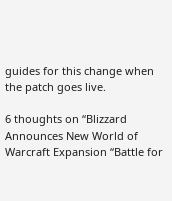guides for this change when the patch goes live.

6 thoughts on “Blizzard Announces New World of Warcraft Expansion “Battle for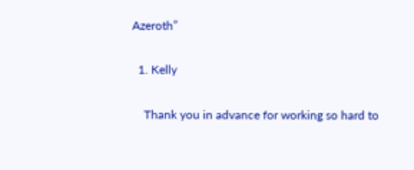Azeroth”

  1. Kelly

    Thank you in advance for working so hard to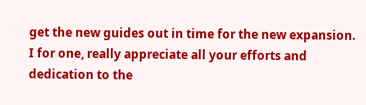get the new guides out in time for the new expansion. I for one, really appreciate all your efforts and dedication to the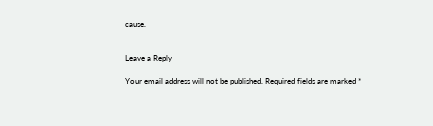cause.


Leave a Reply

Your email address will not be published. Required fields are marked *